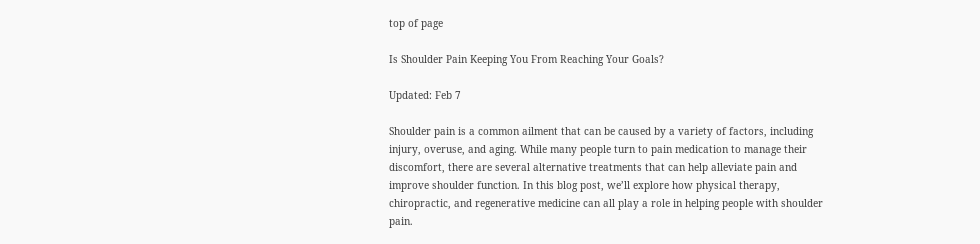top of page

Is Shoulder Pain Keeping You From Reaching Your Goals?

Updated: Feb 7

Shoulder pain is a common ailment that can be caused by a variety of factors, including injury, overuse, and aging. While many people turn to pain medication to manage their discomfort, there are several alternative treatments that can help alleviate pain and improve shoulder function. In this blog post, we’ll explore how physical therapy, chiropractic, and regenerative medicine can all play a role in helping people with shoulder pain.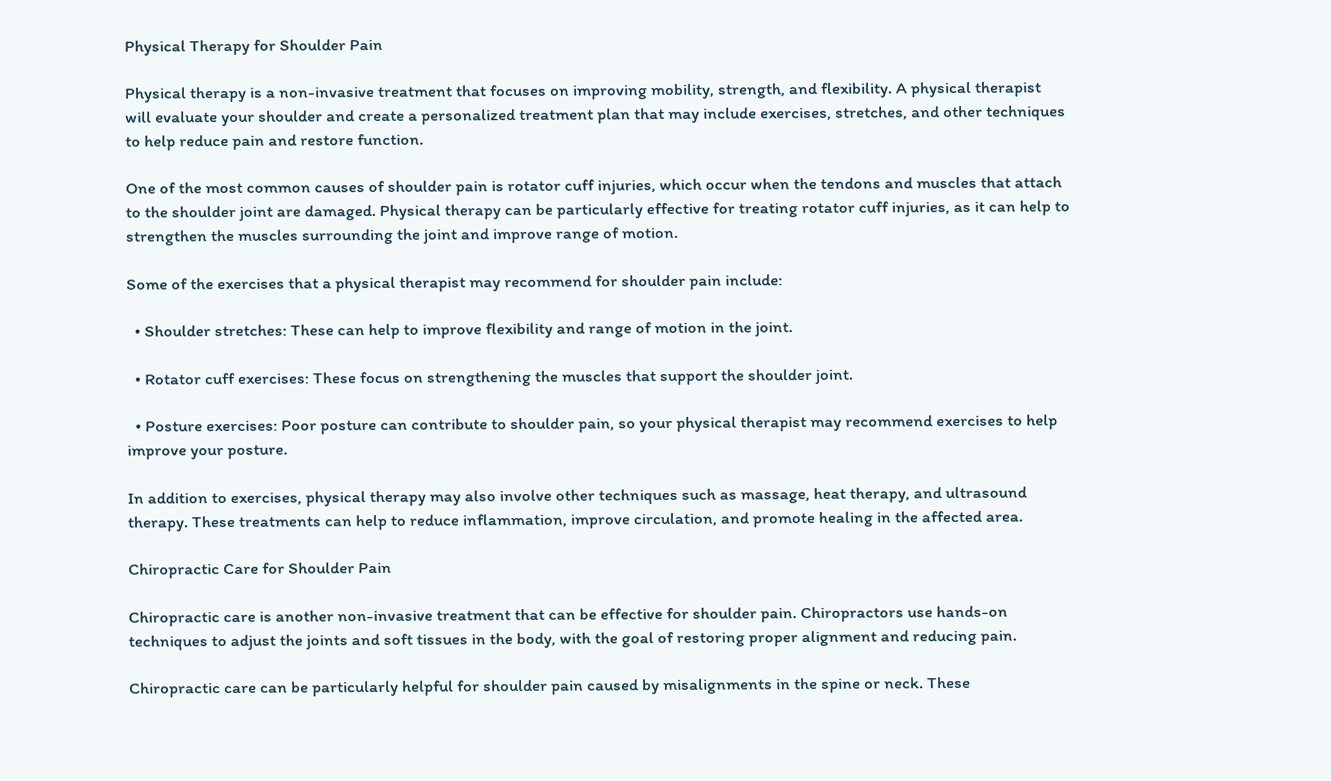Physical Therapy for Shoulder Pain

Physical therapy is a non-invasive treatment that focuses on improving mobility, strength, and flexibility. A physical therapist will evaluate your shoulder and create a personalized treatment plan that may include exercises, stretches, and other techniques to help reduce pain and restore function.

One of the most common causes of shoulder pain is rotator cuff injuries, which occur when the tendons and muscles that attach to the shoulder joint are damaged. Physical therapy can be particularly effective for treating rotator cuff injuries, as it can help to strengthen the muscles surrounding the joint and improve range of motion.

Some of the exercises that a physical therapist may recommend for shoulder pain include:

  • Shoulder stretches: These can help to improve flexibility and range of motion in the joint.

  • Rotator cuff exercises: These focus on strengthening the muscles that support the shoulder joint.

  • Posture exercises: Poor posture can contribute to shoulder pain, so your physical therapist may recommend exercises to help improve your posture.

In addition to exercises, physical therapy may also involve other techniques such as massage, heat therapy, and ultrasound therapy. These treatments can help to reduce inflammation, improve circulation, and promote healing in the affected area.

Chiropractic Care for Shoulder Pain

Chiropractic care is another non-invasive treatment that can be effective for shoulder pain. Chiropractors use hands-on techniques to adjust the joints and soft tissues in the body, with the goal of restoring proper alignment and reducing pain.

Chiropractic care can be particularly helpful for shoulder pain caused by misalignments in the spine or neck. These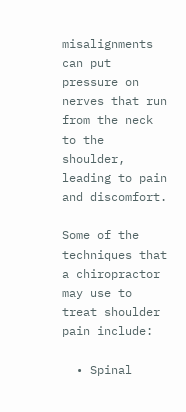misalignments can put pressure on nerves that run from the neck to the shoulder, leading to pain and discomfort.

Some of the techniques that a chiropractor may use to treat shoulder pain include:

  • Spinal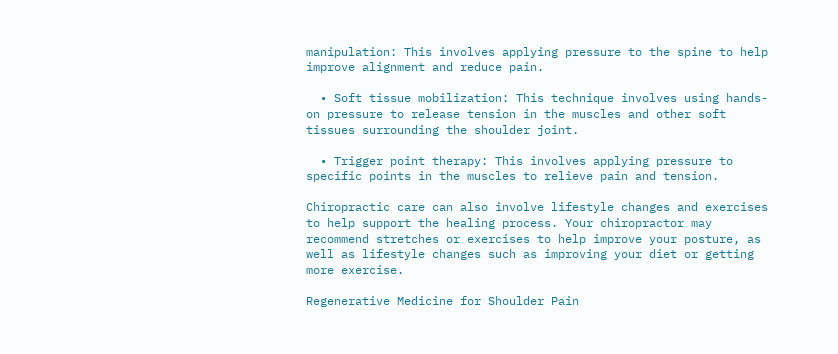manipulation: This involves applying pressure to the spine to help improve alignment and reduce pain.

  • Soft tissue mobilization: This technique involves using hands-on pressure to release tension in the muscles and other soft tissues surrounding the shoulder joint.

  • Trigger point therapy: This involves applying pressure to specific points in the muscles to relieve pain and tension.

Chiropractic care can also involve lifestyle changes and exercises to help support the healing process. Your chiropractor may recommend stretches or exercises to help improve your posture, as well as lifestyle changes such as improving your diet or getting more exercise.

Regenerative Medicine for Shoulder Pain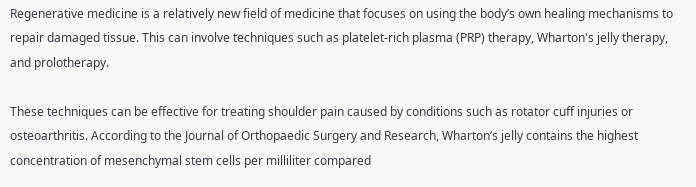Regenerative medicine is a relatively new field of medicine that focuses on using the body’s own healing mechanisms to repair damaged tissue. This can involve techniques such as platelet-rich plasma (PRP) therapy, Wharton's jelly therapy, and prolotherapy.

These techniques can be effective for treating shoulder pain caused by conditions such as rotator cuff injuries or osteoarthritis. According to the Journal of Orthopaedic Surgery and Research, Wharton’s jelly contains the highest concentration of mesenchymal stem cells per milliliter compared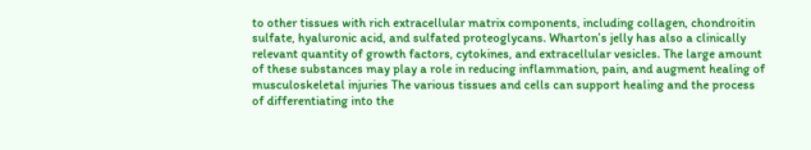to other tissues with rich extracellular matrix components, including collagen, chondroitin sulfate, hyaluronic acid, and sulfated proteoglycans. Wharton’s jelly has also a clinically relevant quantity of growth factors, cytokines, and extracellular vesicles. The large amount of these substances may play a role in reducing inflammation, pain, and augment healing of musculoskeletal injuries The various tissues and cells can support healing and the process of differentiating into the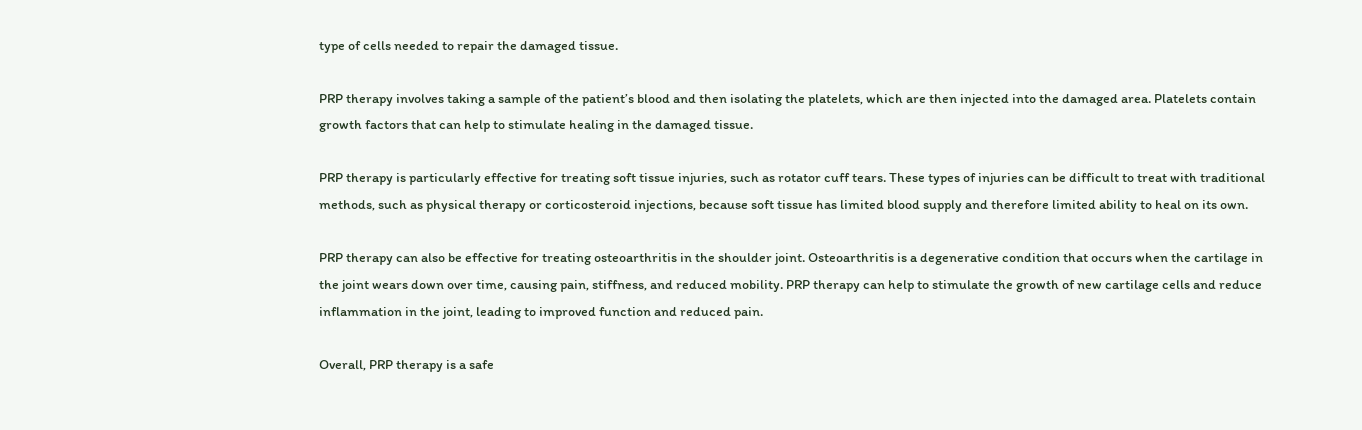type of cells needed to repair the damaged tissue.

PRP therapy involves taking a sample of the patient’s blood and then isolating the platelets, which are then injected into the damaged area. Platelets contain growth factors that can help to stimulate healing in the damaged tissue.

PRP therapy is particularly effective for treating soft tissue injuries, such as rotator cuff tears. These types of injuries can be difficult to treat with traditional methods, such as physical therapy or corticosteroid injections, because soft tissue has limited blood supply and therefore limited ability to heal on its own.

PRP therapy can also be effective for treating osteoarthritis in the shoulder joint. Osteoarthritis is a degenerative condition that occurs when the cartilage in the joint wears down over time, causing pain, stiffness, and reduced mobility. PRP therapy can help to stimulate the growth of new cartilage cells and reduce inflammation in the joint, leading to improved function and reduced pain.

Overall, PRP therapy is a safe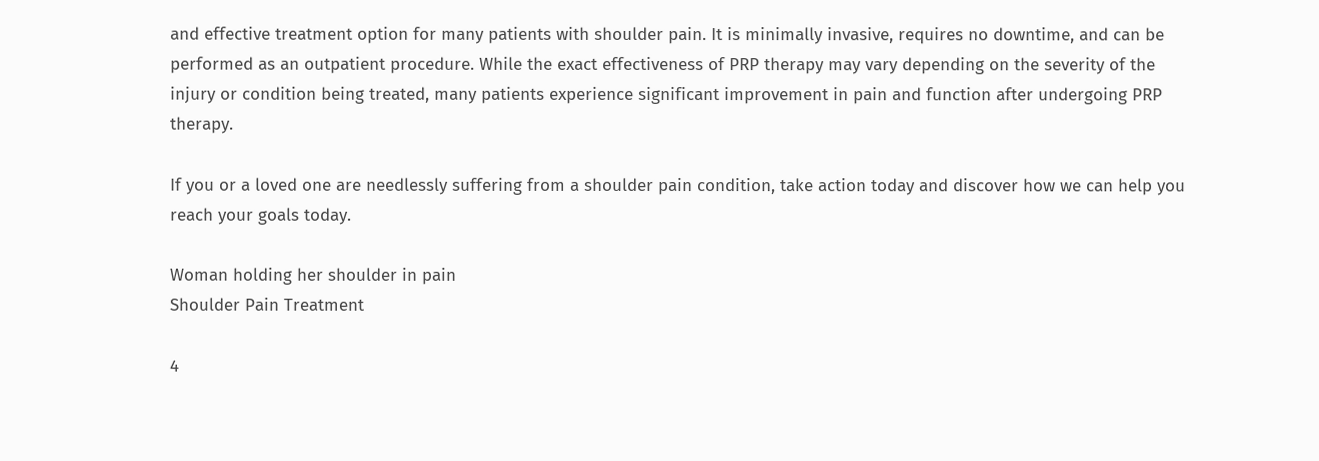and effective treatment option for many patients with shoulder pain. It is minimally invasive, requires no downtime, and can be performed as an outpatient procedure. While the exact effectiveness of PRP therapy may vary depending on the severity of the injury or condition being treated, many patients experience significant improvement in pain and function after undergoing PRP therapy.

If you or a loved one are needlessly suffering from a shoulder pain condition, take action today and discover how we can help you reach your goals today.

Woman holding her shoulder in pain
Shoulder Pain Treatment

4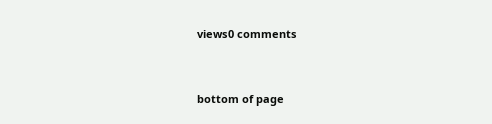views0 comments


bottom of page